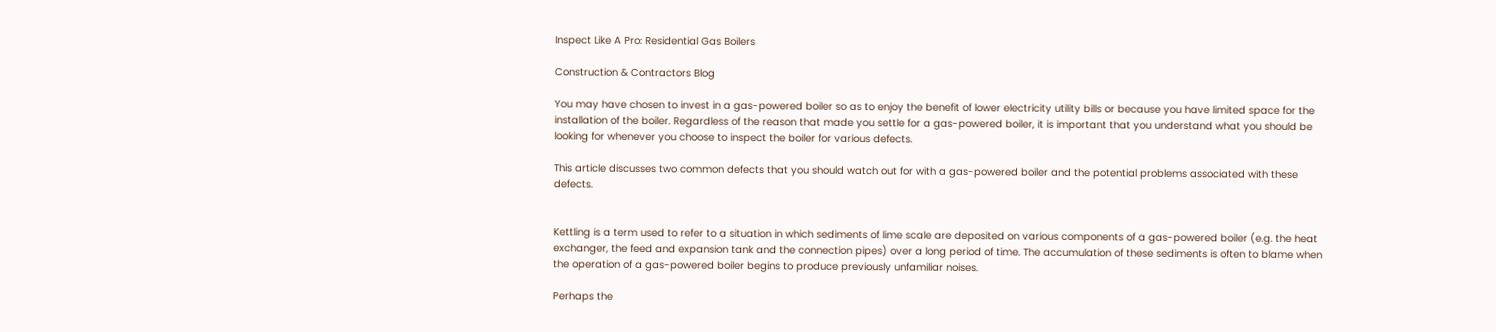Inspect Like A Pro: Residential Gas Boilers

Construction & Contractors Blog

You may have chosen to invest in a gas-powered boiler so as to enjoy the benefit of lower electricity utility bills or because you have limited space for the installation of the boiler. Regardless of the reason that made you settle for a gas-powered boiler, it is important that you understand what you should be looking for whenever you choose to inspect the boiler for various defects.

This article discusses two common defects that you should watch out for with a gas-powered boiler and the potential problems associated with these defects.


Kettling is a term used to refer to a situation in which sediments of lime scale are deposited on various components of a gas-powered boiler (e.g. the heat exchanger, the feed and expansion tank and the connection pipes) over a long period of time. The accumulation of these sediments is often to blame when the operation of a gas-powered boiler begins to produce previously unfamiliar noises.

Perhaps the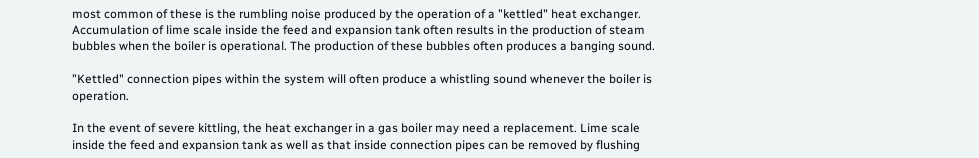most common of these is the rumbling noise produced by the operation of a "kettled" heat exchanger. Accumulation of lime scale inside the feed and expansion tank often results in the production of steam bubbles when the boiler is operational. The production of these bubbles often produces a banging sound.

"Kettled" connection pipes within the system will often produce a whistling sound whenever the boiler is operation.

In the event of severe kittling, the heat exchanger in a gas boiler may need a replacement. Lime scale inside the feed and expansion tank as well as that inside connection pipes can be removed by flushing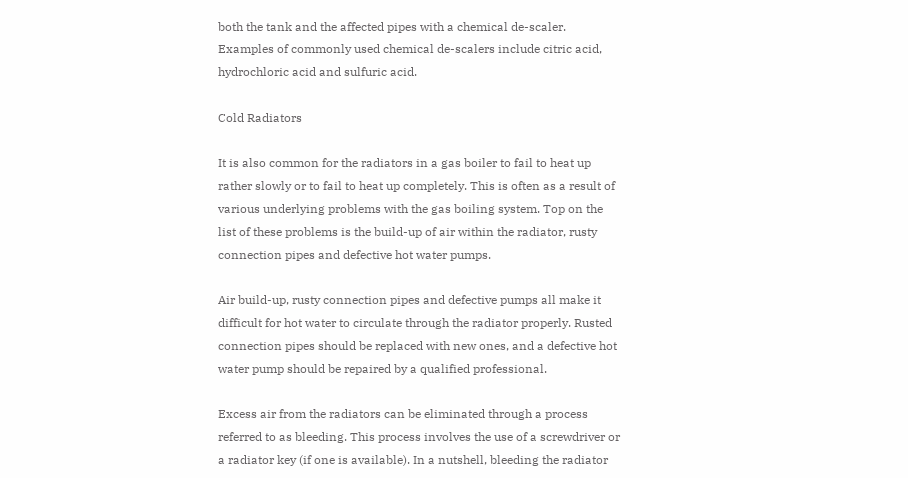both the tank and the affected pipes with a chemical de-scaler. Examples of commonly used chemical de-scalers include citric acid, hydrochloric acid and sulfuric acid.

Cold Radiators

It is also common for the radiators in a gas boiler to fail to heat up rather slowly or to fail to heat up completely. This is often as a result of various underlying problems with the gas boiling system. Top on the list of these problems is the build-up of air within the radiator, rusty connection pipes and defective hot water pumps.

Air build-up, rusty connection pipes and defective pumps all make it difficult for hot water to circulate through the radiator properly. Rusted connection pipes should be replaced with new ones, and a defective hot water pump should be repaired by a qualified professional.

Excess air from the radiators can be eliminated through a process referred to as bleeding. This process involves the use of a screwdriver or a radiator key (if one is available). In a nutshell, bleeding the radiator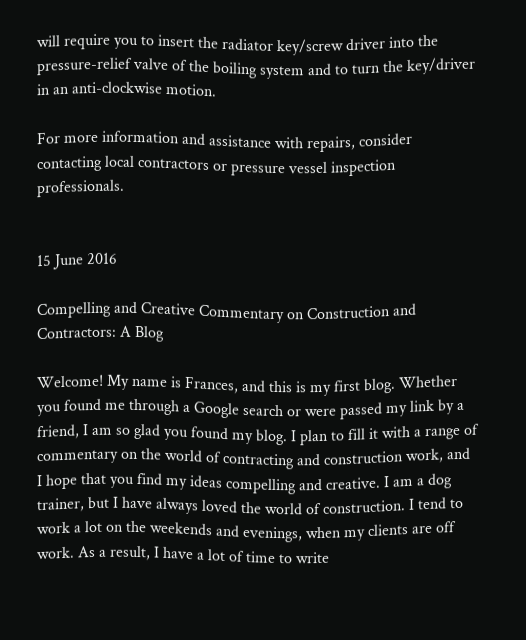will require you to insert the radiator key/screw driver into the pressure-relief valve of the boiling system and to turn the key/driver in an anti-clockwise motion.

For more information and assistance with repairs, consider contacting local contractors or pressure vessel inspection professionals.


15 June 2016

Compelling and Creative Commentary on Construction and Contractors: A Blog

Welcome! My name is Frances, and this is my first blog. Whether you found me through a Google search or were passed my link by a friend, I am so glad you found my blog. I plan to fill it with a range of commentary on the world of contracting and construction work, and I hope that you find my ideas compelling and creative. I am a dog trainer, but I have always loved the world of construction. I tend to work a lot on the weekends and evenings, when my clients are off work. As a result, I have a lot of time to write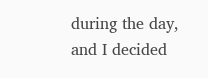during the day, and I decided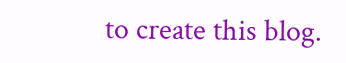to create this blog.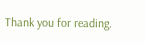Thank you for reading.